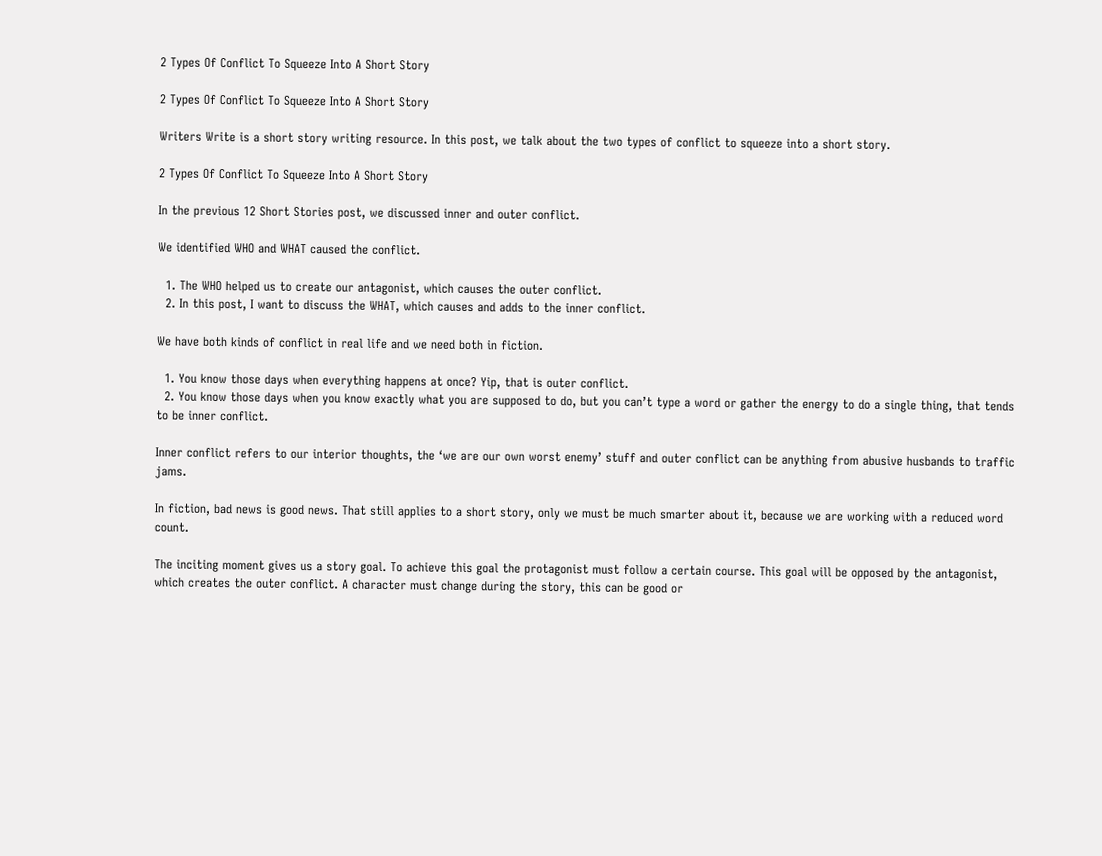2 Types Of Conflict To Squeeze Into A Short Story

2 Types Of Conflict To Squeeze Into A Short Story

Writers Write is a short story writing resource. In this post, we talk about the two types of conflict to squeeze into a short story.

2 Types Of Conflict To Squeeze Into A Short Story

In the previous 12 Short Stories post, we discussed inner and outer conflict.

We identified WHO and WHAT caused the conflict.

  1. The WHO helped us to create our antagonist, which causes the outer conflict.
  2. In this post, I want to discuss the WHAT, which causes and adds to the inner conflict.

We have both kinds of conflict in real life and we need both in fiction.

  1. You know those days when everything happens at once? Yip, that is outer conflict.
  2. You know those days when you know exactly what you are supposed to do, but you can’t type a word or gather the energy to do a single thing, that tends to be inner conflict.

Inner conflict refers to our interior thoughts, the ‘we are our own worst enemy’ stuff and outer conflict can be anything from abusive husbands to traffic jams.

In fiction, bad news is good news. That still applies to a short story, only we must be much smarter about it, because we are working with a reduced word count.

The inciting moment gives us a story goal. To achieve this goal the protagonist must follow a certain course. This goal will be opposed by the antagonist, which creates the outer conflict. A character must change during the story, this can be good or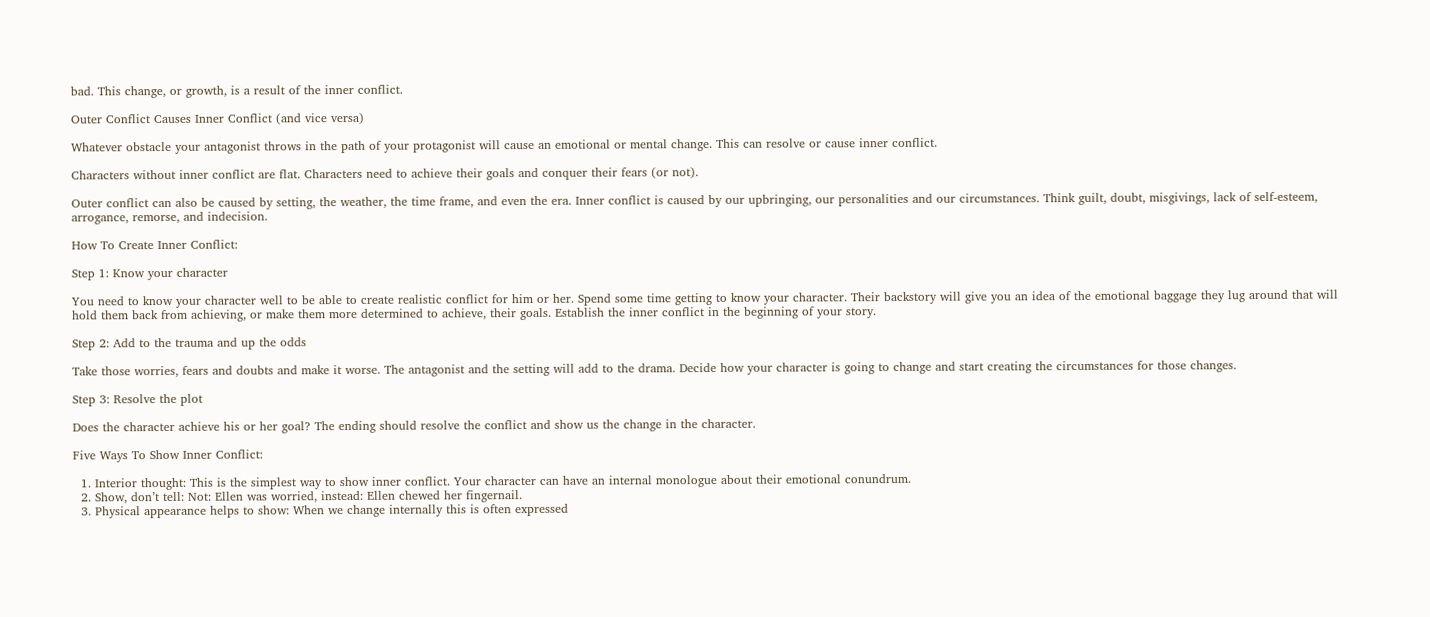bad. This change, or growth, is a result of the inner conflict.

Outer Conflict Causes Inner Conflict (and vice versa)

Whatever obstacle your antagonist throws in the path of your protagonist will cause an emotional or mental change. This can resolve or cause inner conflict.

Characters without inner conflict are flat. Characters need to achieve their goals and conquer their fears (or not).

Outer conflict can also be caused by setting, the weather, the time frame, and even the era. Inner conflict is caused by our upbringing, our personalities and our circumstances. Think guilt, doubt, misgivings, lack of self-esteem, arrogance, remorse, and indecision.

How To Create Inner Conflict:

Step 1: Know your character

You need to know your character well to be able to create realistic conflict for him or her. Spend some time getting to know your character. Their backstory will give you an idea of the emotional baggage they lug around that will hold them back from achieving, or make them more determined to achieve, their goals. Establish the inner conflict in the beginning of your story.

Step 2: Add to the trauma and up the odds

Take those worries, fears and doubts and make it worse. The antagonist and the setting will add to the drama. Decide how your character is going to change and start creating the circumstances for those changes.

Step 3: Resolve the plot

Does the character achieve his or her goal? The ending should resolve the conflict and show us the change in the character.

Five Ways To Show Inner Conflict:

  1. Interior thought: This is the simplest way to show inner conflict. Your character can have an internal monologue about their emotional conundrum.
  2. Show, don’t tell: Not: Ellen was worried, instead: Ellen chewed her fingernail.
  3. Physical appearance helps to show: When we change internally this is often expressed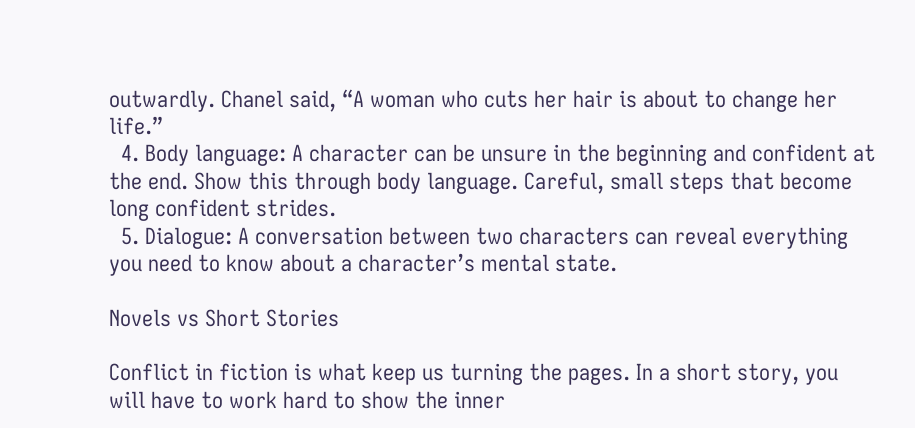outwardly. Chanel said, “A woman who cuts her hair is about to change her life.”
  4. Body language: A character can be unsure in the beginning and confident at the end. Show this through body language. Careful, small steps that become long confident strides.
  5. Dialogue: A conversation between two characters can reveal everything you need to know about a character’s mental state.

Novels vs Short Stories

Conflict in fiction is what keep us turning the pages. In a short story, you will have to work hard to show the inner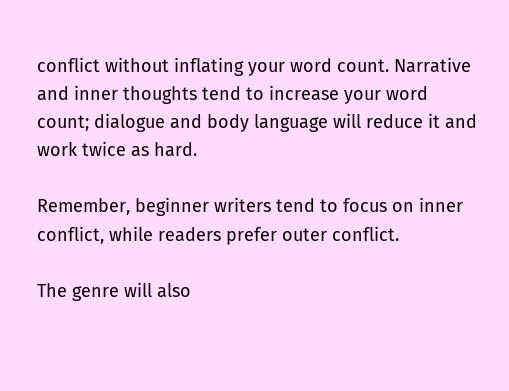conflict without inflating your word count. Narrative and inner thoughts tend to increase your word count; dialogue and body language will reduce it and work twice as hard.

Remember, beginner writers tend to focus on inner conflict, while readers prefer outer conflict.

The genre will also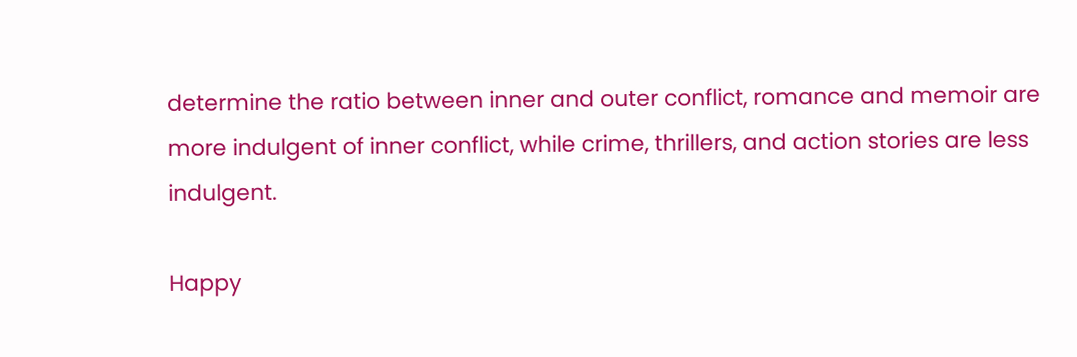determine the ratio between inner and outer conflict, romance and memoir are more indulgent of inner conflict, while crime, thrillers, and action stories are less indulgent.

Happy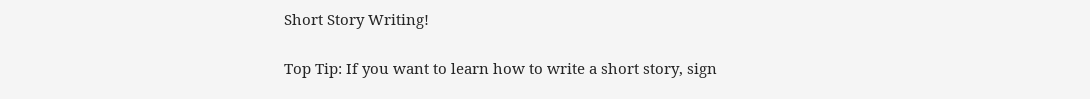Short Story Writing!

Top Tip: If you want to learn how to write a short story, sign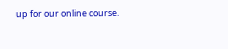up for our online course.